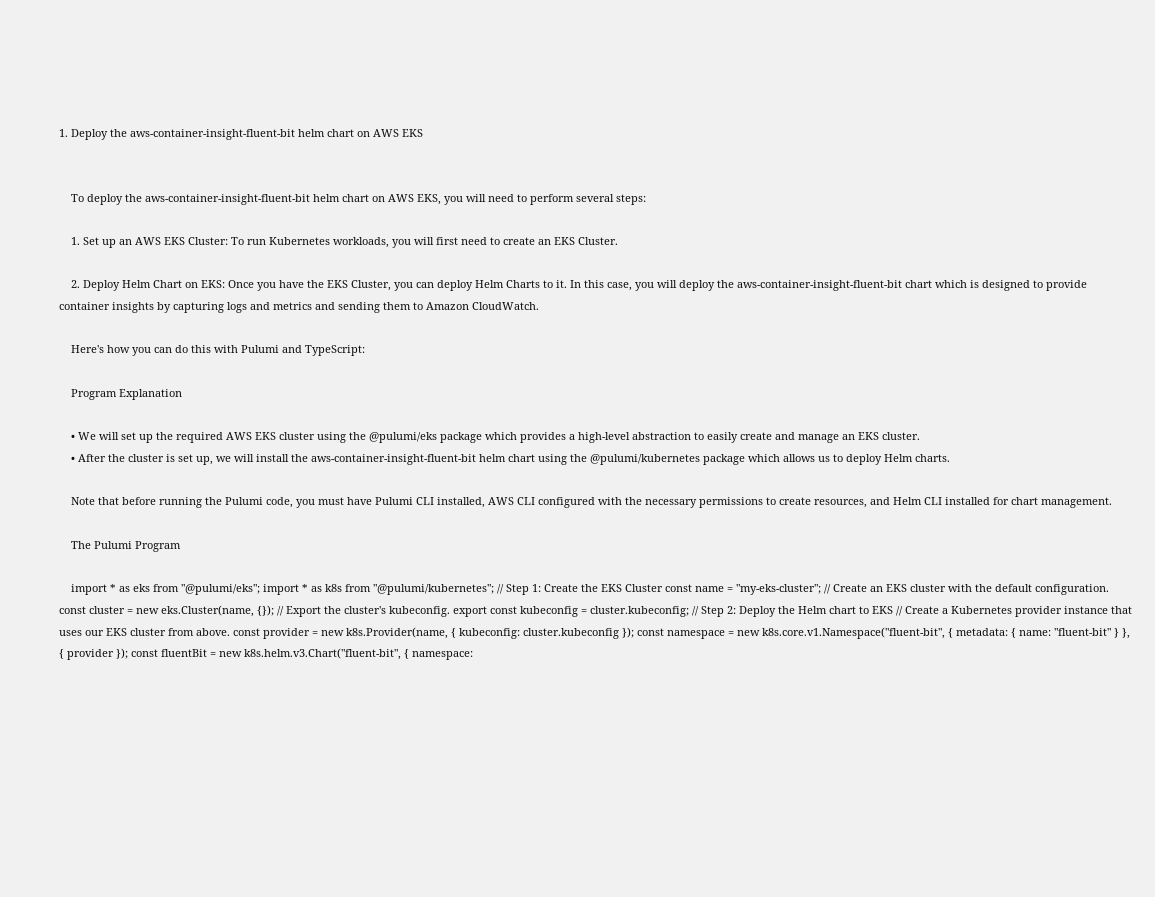1. Deploy the aws-container-insight-fluent-bit helm chart on AWS EKS


    To deploy the aws-container-insight-fluent-bit helm chart on AWS EKS, you will need to perform several steps:

    1. Set up an AWS EKS Cluster: To run Kubernetes workloads, you will first need to create an EKS Cluster.

    2. Deploy Helm Chart on EKS: Once you have the EKS Cluster, you can deploy Helm Charts to it. In this case, you will deploy the aws-container-insight-fluent-bit chart which is designed to provide container insights by capturing logs and metrics and sending them to Amazon CloudWatch.

    Here's how you can do this with Pulumi and TypeScript:

    Program Explanation

    • We will set up the required AWS EKS cluster using the @pulumi/eks package which provides a high-level abstraction to easily create and manage an EKS cluster.
    • After the cluster is set up, we will install the aws-container-insight-fluent-bit helm chart using the @pulumi/kubernetes package which allows us to deploy Helm charts.

    Note that before running the Pulumi code, you must have Pulumi CLI installed, AWS CLI configured with the necessary permissions to create resources, and Helm CLI installed for chart management.

    The Pulumi Program

    import * as eks from "@pulumi/eks"; import * as k8s from "@pulumi/kubernetes"; // Step 1: Create the EKS Cluster const name = "my-eks-cluster"; // Create an EKS cluster with the default configuration. const cluster = new eks.Cluster(name, {}); // Export the cluster's kubeconfig. export const kubeconfig = cluster.kubeconfig; // Step 2: Deploy the Helm chart to EKS // Create a Kubernetes provider instance that uses our EKS cluster from above. const provider = new k8s.Provider(name, { kubeconfig: cluster.kubeconfig }); const namespace = new k8s.core.v1.Namespace("fluent-bit", { metadata: { name: "fluent-bit" } }, { provider }); const fluentBit = new k8s.helm.v3.Chart("fluent-bit", { namespace: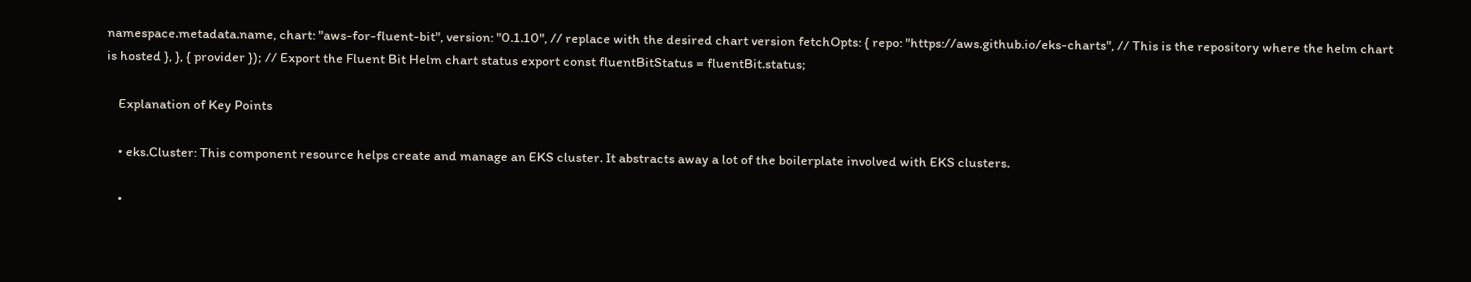namespace.metadata.name, chart: "aws-for-fluent-bit", version: "0.1.10", // replace with the desired chart version fetchOpts: { repo: "https://aws.github.io/eks-charts", // This is the repository where the helm chart is hosted }, }, { provider }); // Export the Fluent Bit Helm chart status export const fluentBitStatus = fluentBit.status;

    Explanation of Key Points

    • eks.Cluster: This component resource helps create and manage an EKS cluster. It abstracts away a lot of the boilerplate involved with EKS clusters.

    •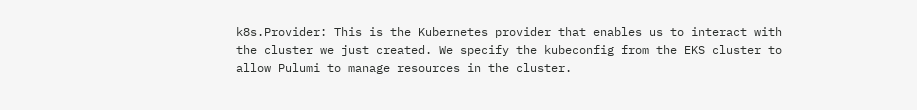k8s.Provider: This is the Kubernetes provider that enables us to interact with the cluster we just created. We specify the kubeconfig from the EKS cluster to allow Pulumi to manage resources in the cluster.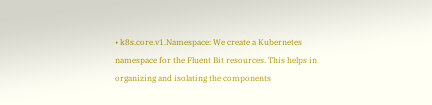• k8s.core.v1.Namespace: We create a Kubernetes namespace for the Fluent Bit resources. This helps in organizing and isolating the components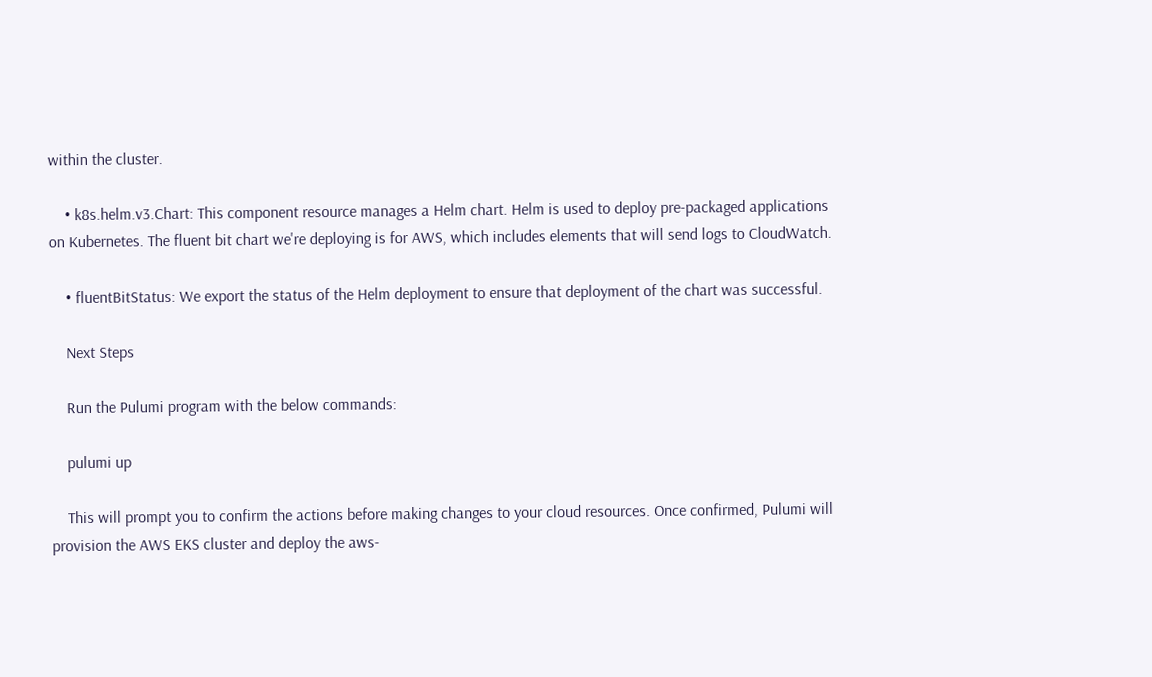within the cluster.

    • k8s.helm.v3.Chart: This component resource manages a Helm chart. Helm is used to deploy pre-packaged applications on Kubernetes. The fluent bit chart we're deploying is for AWS, which includes elements that will send logs to CloudWatch.

    • fluentBitStatus: We export the status of the Helm deployment to ensure that deployment of the chart was successful.

    Next Steps

    Run the Pulumi program with the below commands:

    pulumi up

    This will prompt you to confirm the actions before making changes to your cloud resources. Once confirmed, Pulumi will provision the AWS EKS cluster and deploy the aws-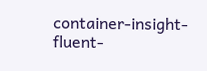container-insight-fluent-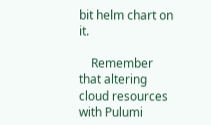bit helm chart on it.

    Remember that altering cloud resources with Pulumi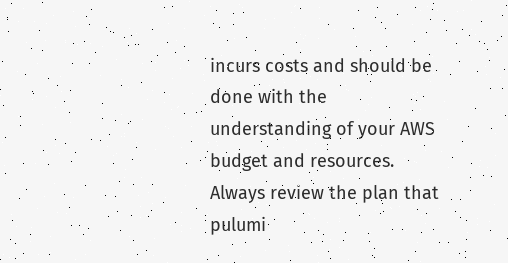incurs costs and should be done with the understanding of your AWS budget and resources. Always review the plan that pulumi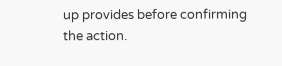up provides before confirming the action.